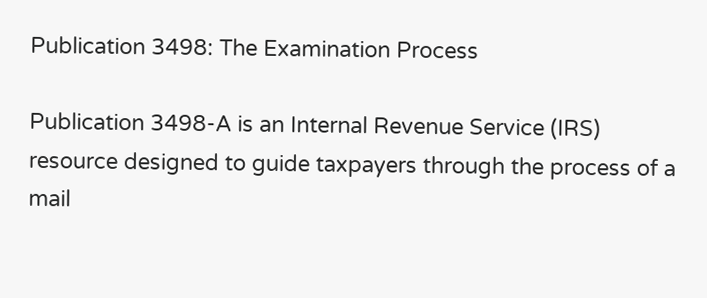Publication 3498: The Examination Process

Publication 3498-A is an Internal Revenue Service (IRS) resource designed to guide taxpayers through the process of a mail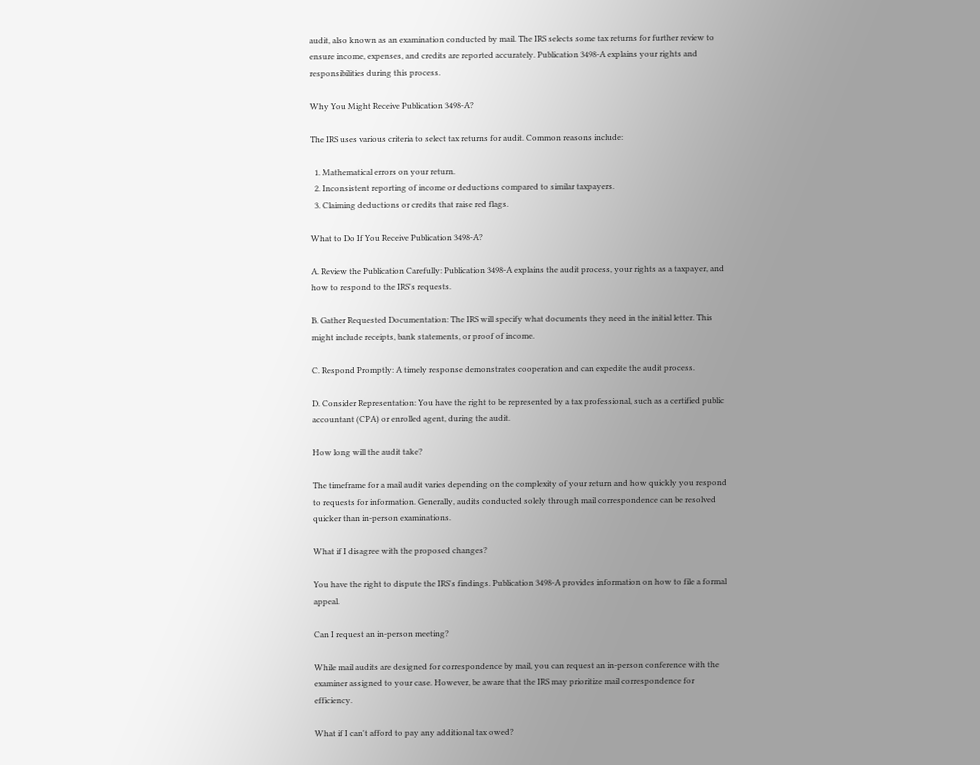audit, also known as an examination conducted by mail. The IRS selects some tax returns for further review to ensure income, expenses, and credits are reported accurately. Publication 3498-A explains your rights and responsibilities during this process.

Why You Might Receive Publication 3498-A?

The IRS uses various criteria to select tax returns for audit. Common reasons include:

  1. Mathematical errors on your return.
  2. Inconsistent reporting of income or deductions compared to similar taxpayers.
  3. Claiming deductions or credits that raise red flags.

What to Do If You Receive Publication 3498-A?

A. Review the Publication Carefully: Publication 3498-A explains the audit process, your rights as a taxpayer, and how to respond to the IRS's requests.

B. Gather Requested Documentation: The IRS will specify what documents they need in the initial letter. This might include receipts, bank statements, or proof of income.

C. Respond Promptly: A timely response demonstrates cooperation and can expedite the audit process.

D. Consider Representation: You have the right to be represented by a tax professional, such as a certified public accountant (CPA) or enrolled agent, during the audit.

How long will the audit take?

The timeframe for a mail audit varies depending on the complexity of your return and how quickly you respond to requests for information. Generally, audits conducted solely through mail correspondence can be resolved quicker than in-person examinations.

What if I disagree with the proposed changes?

You have the right to dispute the IRS's findings. Publication 3498-A provides information on how to file a formal appeal.

Can I request an in-person meeting?

While mail audits are designed for correspondence by mail, you can request an in-person conference with the examiner assigned to your case. However, be aware that the IRS may prioritize mail correspondence for efficiency.

What if I can't afford to pay any additional tax owed?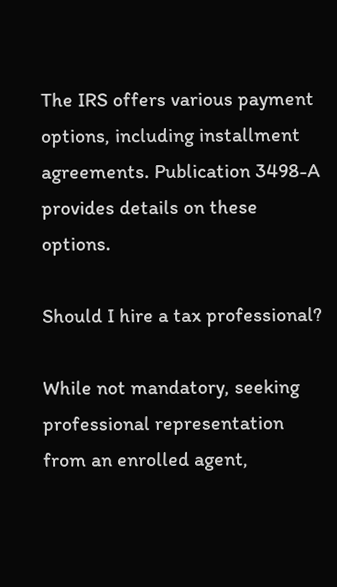The IRS offers various payment options, including installment agreements. Publication 3498-A provides details on these options.

Should I hire a tax professional?

While not mandatory, seeking professional representation from an enrolled agent,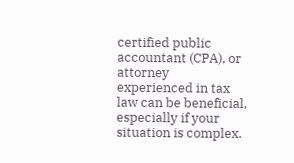certified public accountant (CPA), or attorney experienced in tax law can be beneficial, especially if your situation is complex.